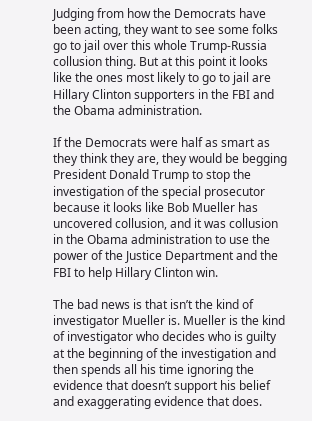Judging from how the Democrats have been acting, they want to see some folks go to jail over this whole Trump-Russia collusion thing. But at this point it looks like the ones most likely to go to jail are Hillary Clinton supporters in the FBI and the Obama administration.

If the Democrats were half as smart as they think they are, they would be begging President Donald Trump to stop the investigation of the special prosecutor because it looks like Bob Mueller has uncovered collusion, and it was collusion in the Obama administration to use the power of the Justice Department and the FBI to help Hillary Clinton win.

The bad news is that isn’t the kind of investigator Mueller is. Mueller is the kind of investigator who decides who is guilty at the beginning of the investigation and then spends all his time ignoring the evidence that doesn’t support his belief and exaggerating evidence that does.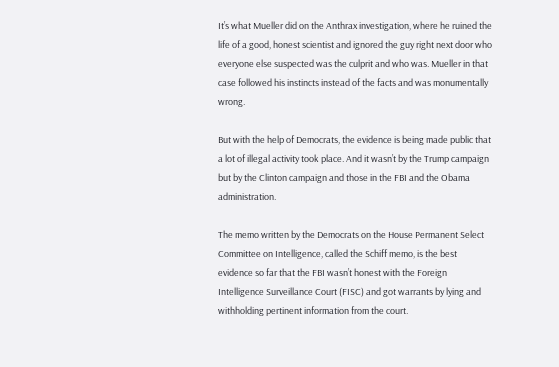It’s what Mueller did on the Anthrax investigation, where he ruined the life of a good, honest scientist and ignored the guy right next door who everyone else suspected was the culprit and who was. Mueller in that case followed his instincts instead of the facts and was monumentally wrong.

But with the help of Democrats, the evidence is being made public that a lot of illegal activity took place. And it wasn’t by the Trump campaign but by the Clinton campaign and those in the FBI and the Obama administration.

The memo written by the Democrats on the House Permanent Select Committee on Intelligence, called the Schiff memo, is the best evidence so far that the FBI wasn’t honest with the Foreign Intelligence Surveillance Court (FISC) and got warrants by lying and withholding pertinent information from the court.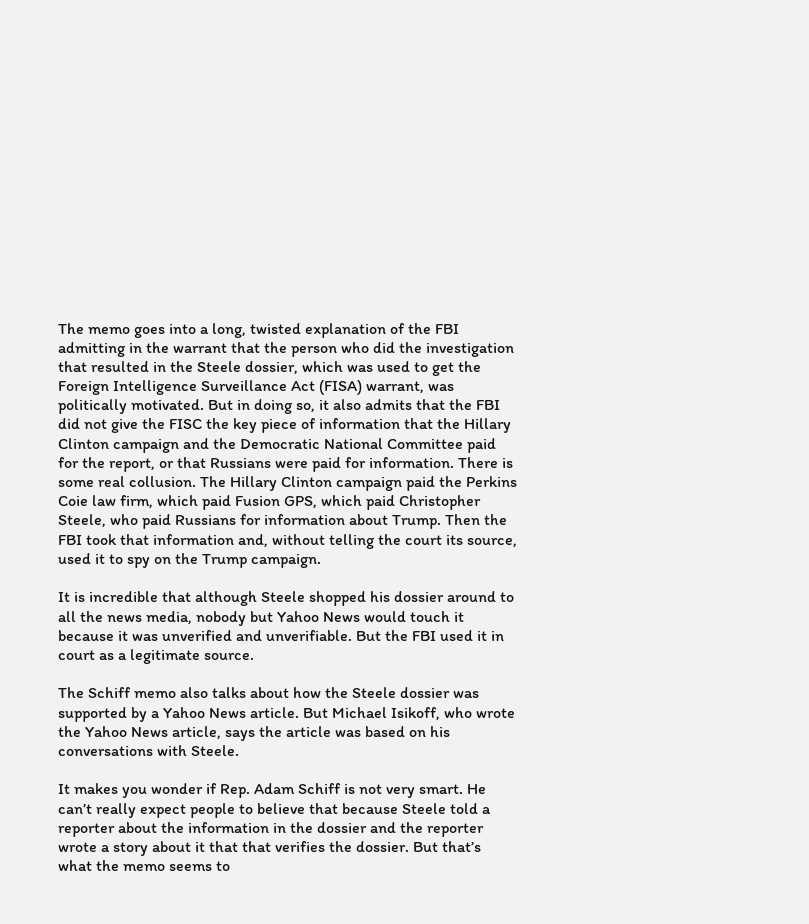The memo goes into a long, twisted explanation of the FBI admitting in the warrant that the person who did the investigation that resulted in the Steele dossier, which was used to get the Foreign Intelligence Surveillance Act (FISA) warrant, was politically motivated. But in doing so, it also admits that the FBI did not give the FISC the key piece of information that the Hillary Clinton campaign and the Democratic National Committee paid for the report, or that Russians were paid for information. There is some real collusion. The Hillary Clinton campaign paid the Perkins Coie law firm, which paid Fusion GPS, which paid Christopher Steele, who paid Russians for information about Trump. Then the FBI took that information and, without telling the court its source, used it to spy on the Trump campaign.

It is incredible that although Steele shopped his dossier around to all the news media, nobody but Yahoo News would touch it because it was unverified and unverifiable. But the FBI used it in court as a legitimate source.

The Schiff memo also talks about how the Steele dossier was supported by a Yahoo News article. But Michael Isikoff, who wrote the Yahoo News article, says the article was based on his conversations with Steele.

It makes you wonder if Rep. Adam Schiff is not very smart. He can’t really expect people to believe that because Steele told a reporter about the information in the dossier and the reporter wrote a story about it that that verifies the dossier. But that’s what the memo seems to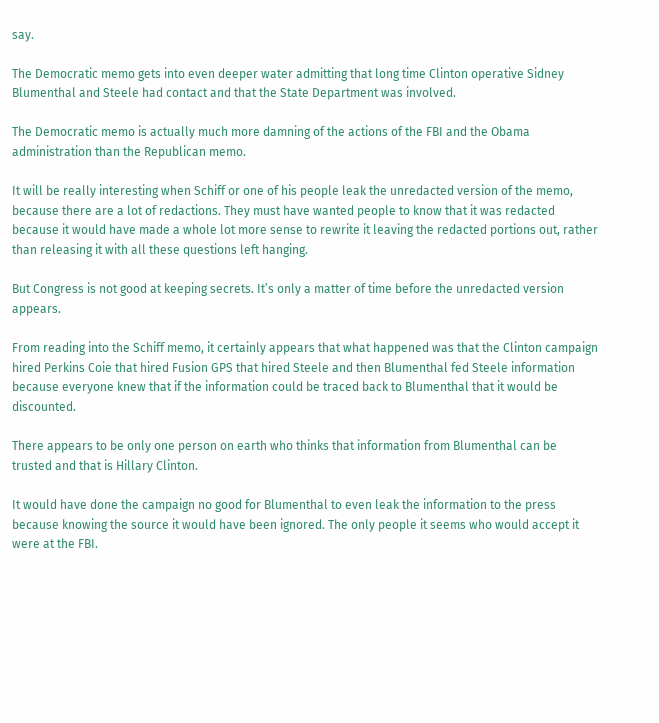say.

The Democratic memo gets into even deeper water admitting that long time Clinton operative Sidney Blumenthal and Steele had contact and that the State Department was involved.

The Democratic memo is actually much more damning of the actions of the FBI and the Obama administration than the Republican memo.

It will be really interesting when Schiff or one of his people leak the unredacted version of the memo, because there are a lot of redactions. They must have wanted people to know that it was redacted because it would have made a whole lot more sense to rewrite it leaving the redacted portions out, rather than releasing it with all these questions left hanging.

But Congress is not good at keeping secrets. It’s only a matter of time before the unredacted version appears.

From reading into the Schiff memo, it certainly appears that what happened was that the Clinton campaign hired Perkins Coie that hired Fusion GPS that hired Steele and then Blumenthal fed Steele information because everyone knew that if the information could be traced back to Blumenthal that it would be discounted.

There appears to be only one person on earth who thinks that information from Blumenthal can be trusted and that is Hillary Clinton.

It would have done the campaign no good for Blumenthal to even leak the information to the press because knowing the source it would have been ignored. The only people it seems who would accept it were at the FBI.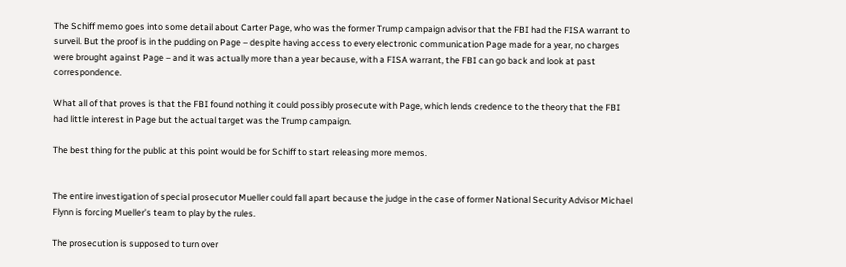The Schiff memo goes into some detail about Carter Page, who was the former Trump campaign advisor that the FBI had the FISA warrant to surveil. But the proof is in the pudding on Page – despite having access to every electronic communication Page made for a year, no charges were brought against Page – and it was actually more than a year because, with a FISA warrant, the FBI can go back and look at past correspondence.

What all of that proves is that the FBI found nothing it could possibly prosecute with Page, which lends credence to the theory that the FBI had little interest in Page but the actual target was the Trump campaign.

The best thing for the public at this point would be for Schiff to start releasing more memos.


The entire investigation of special prosecutor Mueller could fall apart because the judge in the case of former National Security Advisor Michael Flynn is forcing Mueller’s team to play by the rules.

The prosecution is supposed to turn over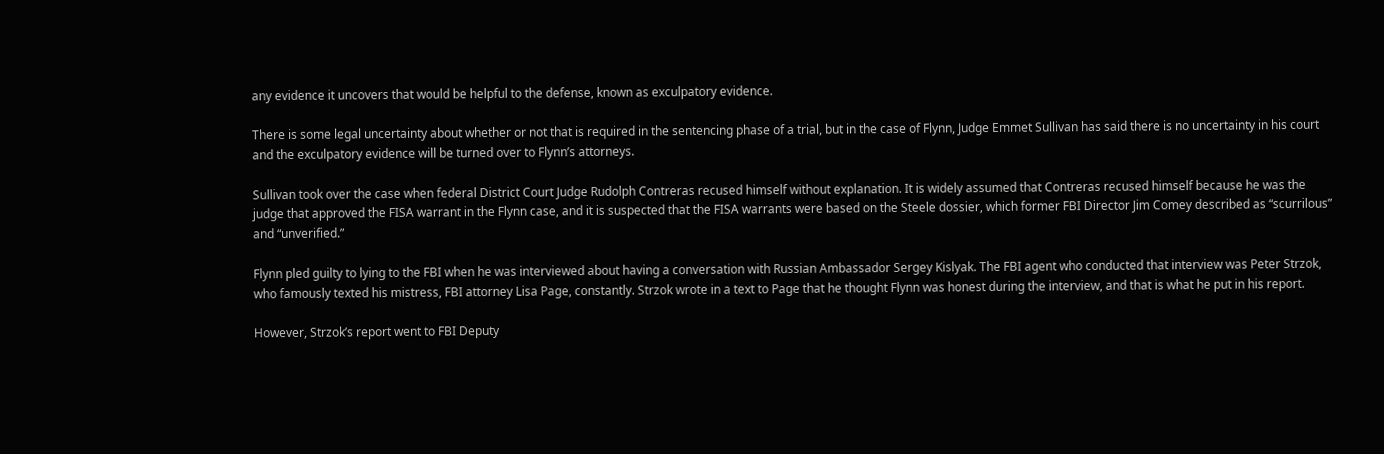any evidence it uncovers that would be helpful to the defense, known as exculpatory evidence.

There is some legal uncertainty about whether or not that is required in the sentencing phase of a trial, but in the case of Flynn, Judge Emmet Sullivan has said there is no uncertainty in his court and the exculpatory evidence will be turned over to Flynn’s attorneys.

Sullivan took over the case when federal District Court Judge Rudolph Contreras recused himself without explanation. It is widely assumed that Contreras recused himself because he was the judge that approved the FISA warrant in the Flynn case, and it is suspected that the FISA warrants were based on the Steele dossier, which former FBI Director Jim Comey described as “scurrilous” and “unverified.”

Flynn pled guilty to lying to the FBI when he was interviewed about having a conversation with Russian Ambassador Sergey Kislyak. The FBI agent who conducted that interview was Peter Strzok, who famously texted his mistress, FBI attorney Lisa Page, constantly. Strzok wrote in a text to Page that he thought Flynn was honest during the interview, and that is what he put in his report.

However, Strzok’s report went to FBI Deputy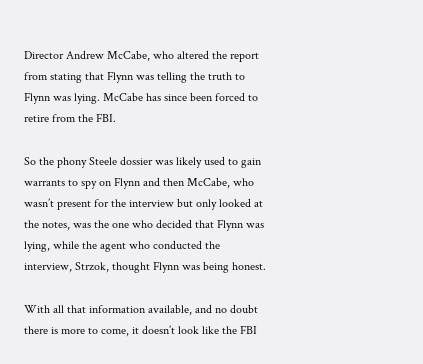Director Andrew McCabe, who altered the report from stating that Flynn was telling the truth to Flynn was lying. McCabe has since been forced to retire from the FBI.

So the phony Steele dossier was likely used to gain warrants to spy on Flynn and then McCabe, who wasn’t present for the interview but only looked at the notes, was the one who decided that Flynn was lying, while the agent who conducted the interview, Strzok, thought Flynn was being honest.

With all that information available, and no doubt there is more to come, it doesn’t look like the FBI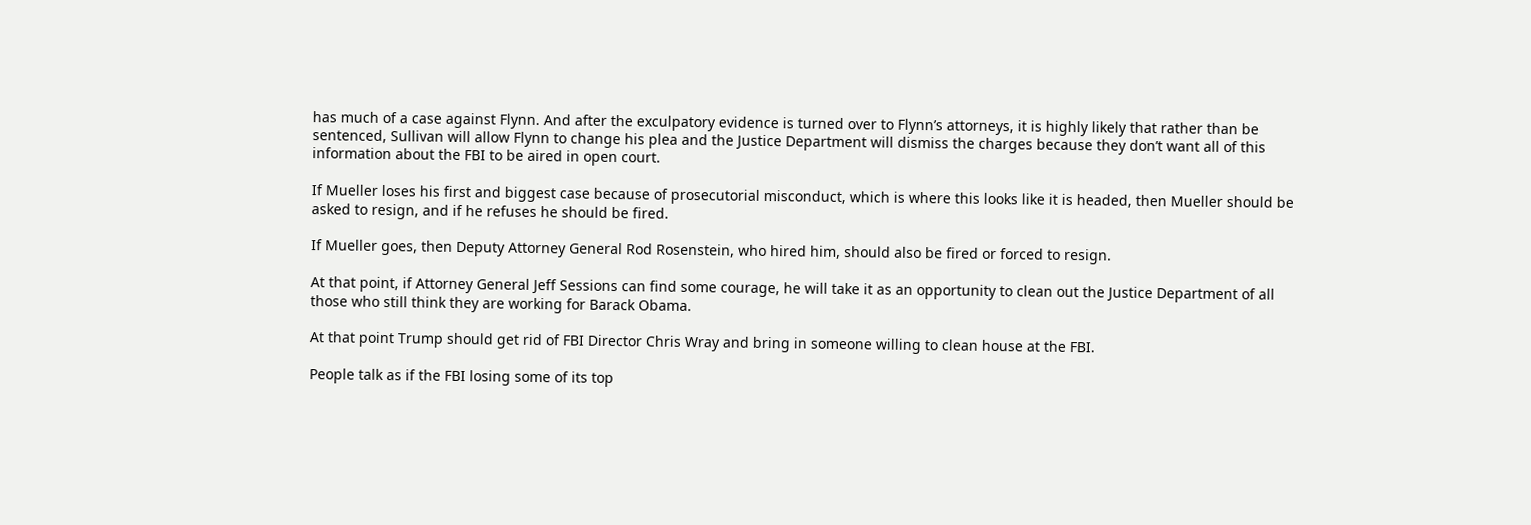has much of a case against Flynn. And after the exculpatory evidence is turned over to Flynn’s attorneys, it is highly likely that rather than be sentenced, Sullivan will allow Flynn to change his plea and the Justice Department will dismiss the charges because they don’t want all of this information about the FBI to be aired in open court.

If Mueller loses his first and biggest case because of prosecutorial misconduct, which is where this looks like it is headed, then Mueller should be asked to resign, and if he refuses he should be fired.

If Mueller goes, then Deputy Attorney General Rod Rosenstein, who hired him, should also be fired or forced to resign.

At that point, if Attorney General Jeff Sessions can find some courage, he will take it as an opportunity to clean out the Justice Department of all those who still think they are working for Barack Obama.

At that point Trump should get rid of FBI Director Chris Wray and bring in someone willing to clean house at the FBI.

People talk as if the FBI losing some of its top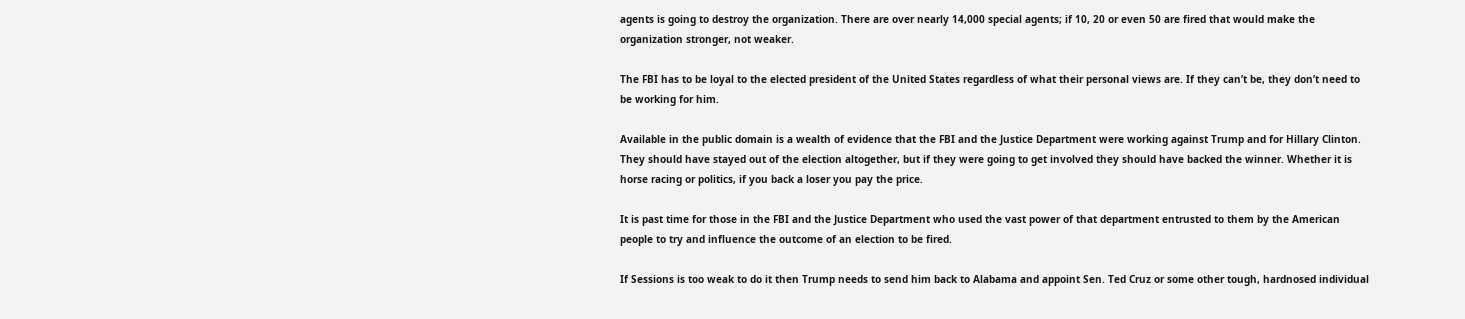agents is going to destroy the organization. There are over nearly 14,000 special agents; if 10, 20 or even 50 are fired that would make the organization stronger, not weaker.

The FBI has to be loyal to the elected president of the United States regardless of what their personal views are. If they can’t be, they don’t need to be working for him.

Available in the public domain is a wealth of evidence that the FBI and the Justice Department were working against Trump and for Hillary Clinton. They should have stayed out of the election altogether, but if they were going to get involved they should have backed the winner. Whether it is horse racing or politics, if you back a loser you pay the price.

It is past time for those in the FBI and the Justice Department who used the vast power of that department entrusted to them by the American people to try and influence the outcome of an election to be fired.

If Sessions is too weak to do it then Trump needs to send him back to Alabama and appoint Sen. Ted Cruz or some other tough, hardnosed individual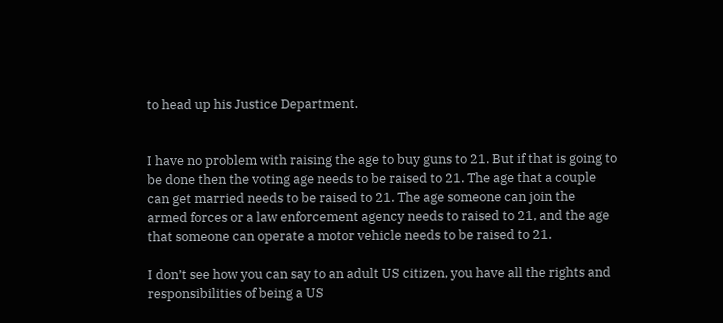to head up his Justice Department.


I have no problem with raising the age to buy guns to 21. But if that is going to be done then the voting age needs to be raised to 21. The age that a couple can get married needs to be raised to 21. The age someone can join the armed forces or a law enforcement agency needs to raised to 21, and the age that someone can operate a motor vehicle needs to be raised to 21.

I don’t see how you can say to an adult US citizen, you have all the rights and responsibilities of being a US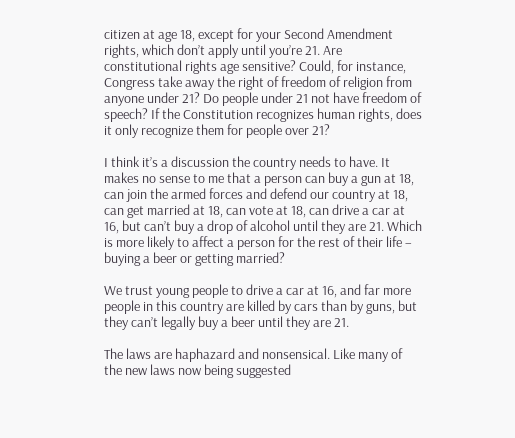citizen at age 18, except for your Second Amendment rights, which don’t apply until you’re 21. Are constitutional rights age sensitive? Could, for instance, Congress take away the right of freedom of religion from anyone under 21? Do people under 21 not have freedom of speech? If the Constitution recognizes human rights, does it only recognize them for people over 21?

I think it’s a discussion the country needs to have. It makes no sense to me that a person can buy a gun at 18, can join the armed forces and defend our country at 18, can get married at 18, can vote at 18, can drive a car at 16, but can’t buy a drop of alcohol until they are 21. Which is more likely to affect a person for the rest of their life – buying a beer or getting married?

We trust young people to drive a car at 16, and far more people in this country are killed by cars than by guns, but they can’t legally buy a beer until they are 21.

The laws are haphazard and nonsensical. Like many of the new laws now being suggested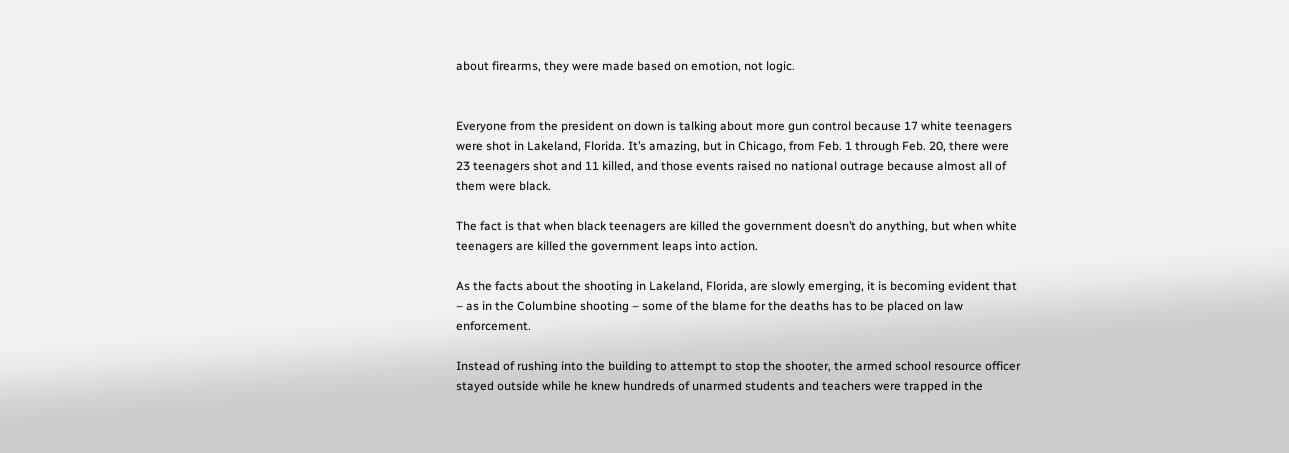about firearms, they were made based on emotion, not logic.


Everyone from the president on down is talking about more gun control because 17 white teenagers were shot in Lakeland, Florida. It’s amazing, but in Chicago, from Feb. 1 through Feb. 20, there were 23 teenagers shot and 11 killed, and those events raised no national outrage because almost all of them were black.

The fact is that when black teenagers are killed the government doesn’t do anything, but when white teenagers are killed the government leaps into action.

As the facts about the shooting in Lakeland, Florida, are slowly emerging, it is becoming evident that – as in the Columbine shooting – some of the blame for the deaths has to be placed on law enforcement.

Instead of rushing into the building to attempt to stop the shooter, the armed school resource officer stayed outside while he knew hundreds of unarmed students and teachers were trapped in the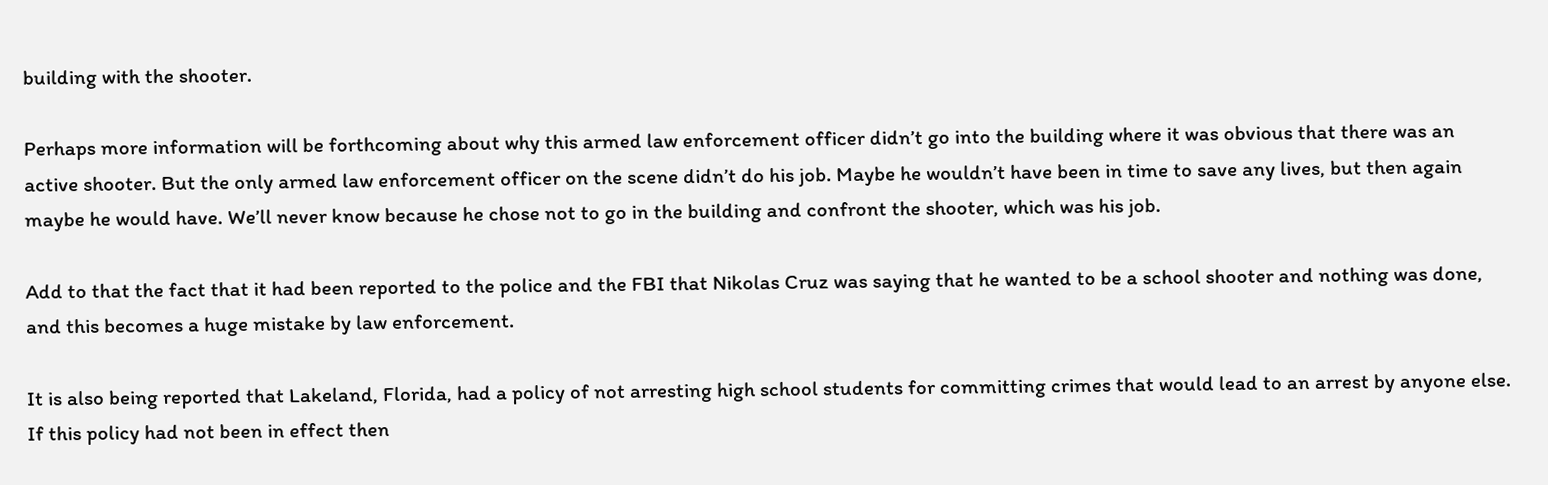building with the shooter.

Perhaps more information will be forthcoming about why this armed law enforcement officer didn’t go into the building where it was obvious that there was an active shooter. But the only armed law enforcement officer on the scene didn’t do his job. Maybe he wouldn’t have been in time to save any lives, but then again maybe he would have. We’ll never know because he chose not to go in the building and confront the shooter, which was his job.

Add to that the fact that it had been reported to the police and the FBI that Nikolas Cruz was saying that he wanted to be a school shooter and nothing was done, and this becomes a huge mistake by law enforcement.

It is also being reported that Lakeland, Florida, had a policy of not arresting high school students for committing crimes that would lead to an arrest by anyone else. If this policy had not been in effect then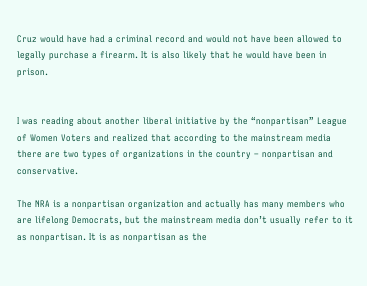Cruz would have had a criminal record and would not have been allowed to legally purchase a firearm. It is also likely that he would have been in prison.


I was reading about another liberal initiative by the “nonpartisan” League of Women Voters and realized that according to the mainstream media there are two types of organizations in the country – nonpartisan and conservative.

The NRA is a nonpartisan organization and actually has many members who are lifelong Democrats, but the mainstream media don’t usually refer to it as nonpartisan. It is as nonpartisan as the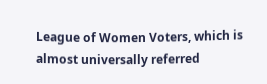League of Women Voters, which is almost universally referred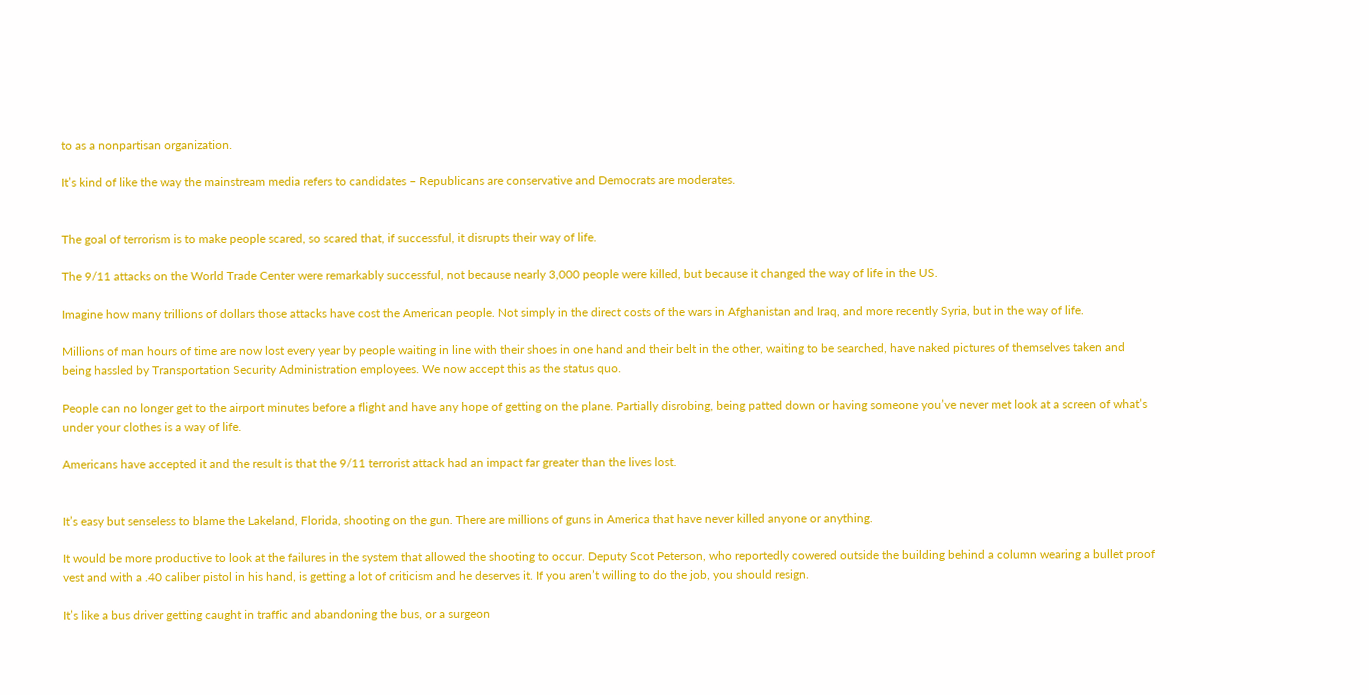to as a nonpartisan organization.

It’s kind of like the way the mainstream media refers to candidates – Republicans are conservative and Democrats are moderates.


The goal of terrorism is to make people scared, so scared that, if successful, it disrupts their way of life.

The 9/11 attacks on the World Trade Center were remarkably successful, not because nearly 3,000 people were killed, but because it changed the way of life in the US.

Imagine how many trillions of dollars those attacks have cost the American people. Not simply in the direct costs of the wars in Afghanistan and Iraq, and more recently Syria, but in the way of life.

Millions of man hours of time are now lost every year by people waiting in line with their shoes in one hand and their belt in the other, waiting to be searched, have naked pictures of themselves taken and being hassled by Transportation Security Administration employees. We now accept this as the status quo.

People can no longer get to the airport minutes before a flight and have any hope of getting on the plane. Partially disrobing, being patted down or having someone you’ve never met look at a screen of what’s under your clothes is a way of life.

Americans have accepted it and the result is that the 9/11 terrorist attack had an impact far greater than the lives lost.


It’s easy but senseless to blame the Lakeland, Florida, shooting on the gun. There are millions of guns in America that have never killed anyone or anything.

It would be more productive to look at the failures in the system that allowed the shooting to occur. Deputy Scot Peterson, who reportedly cowered outside the building behind a column wearing a bullet proof vest and with a .40 caliber pistol in his hand, is getting a lot of criticism and he deserves it. If you aren’t willing to do the job, you should resign.

It’s like a bus driver getting caught in traffic and abandoning the bus, or a surgeon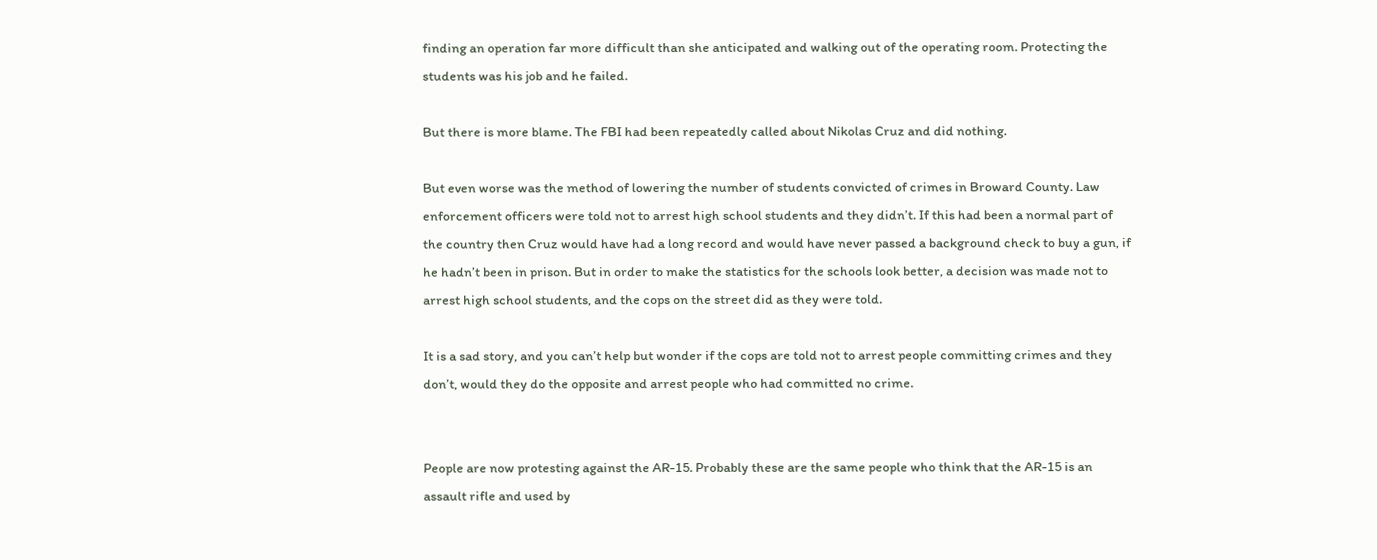finding an operation far more difficult than she anticipated and walking out of the operating room. Protecting the students was his job and he failed.

But there is more blame. The FBI had been repeatedly called about Nikolas Cruz and did nothing.

But even worse was the method of lowering the number of students convicted of crimes in Broward County. Law enforcement officers were told not to arrest high school students and they didn’t. If this had been a normal part of the country then Cruz would have had a long record and would have never passed a background check to buy a gun, if he hadn’t been in prison. But in order to make the statistics for the schools look better, a decision was made not to arrest high school students, and the cops on the street did as they were told.

It is a sad story, and you can’t help but wonder if the cops are told not to arrest people committing crimes and they don’t, would they do the opposite and arrest people who had committed no crime.


People are now protesting against the AR-15. Probably these are the same people who think that the AR-15 is an assault rifle and used by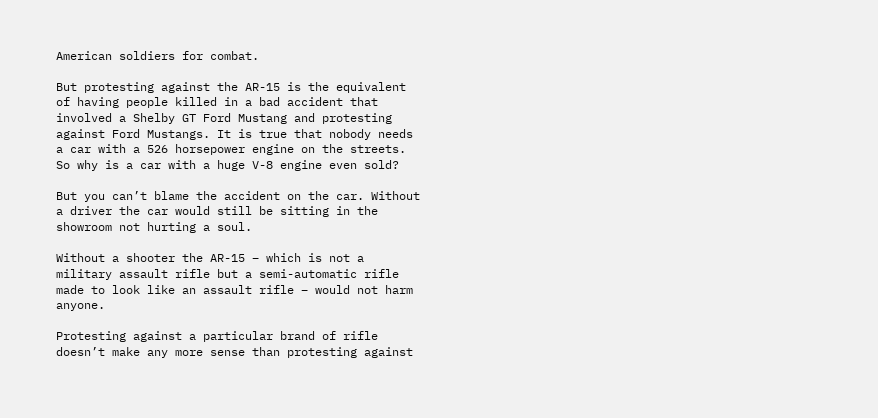American soldiers for combat.

But protesting against the AR-15 is the equivalent of having people killed in a bad accident that involved a Shelby GT Ford Mustang and protesting against Ford Mustangs. It is true that nobody needs a car with a 526 horsepower engine on the streets. So why is a car with a huge V-8 engine even sold?

But you can’t blame the accident on the car. Without a driver the car would still be sitting in the showroom not hurting a soul.

Without a shooter the AR-15 – which is not a military assault rifle but a semi-automatic rifle made to look like an assault rifle – would not harm anyone.

Protesting against a particular brand of rifle doesn’t make any more sense than protesting against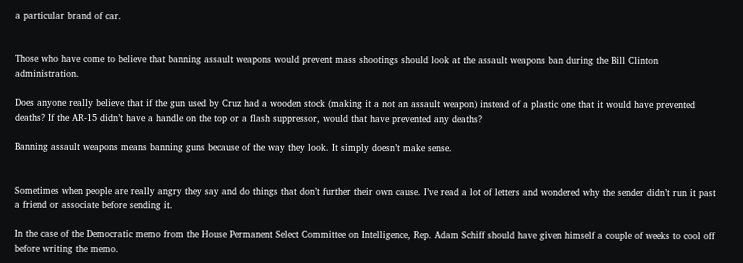a particular brand of car.


Those who have come to believe that banning assault weapons would prevent mass shootings should look at the assault weapons ban during the Bill Clinton administration.

Does anyone really believe that if the gun used by Cruz had a wooden stock (making it a not an assault weapon) instead of a plastic one that it would have prevented deaths? If the AR-15 didn’t have a handle on the top or a flash suppressor, would that have prevented any deaths?

Banning assault weapons means banning guns because of the way they look. It simply doesn’t make sense.


Sometimes when people are really angry they say and do things that don’t further their own cause. I’ve read a lot of letters and wondered why the sender didn’t run it past a friend or associate before sending it.

In the case of the Democratic memo from the House Permanent Select Committee on Intelligence, Rep. Adam Schiff should have given himself a couple of weeks to cool off before writing the memo.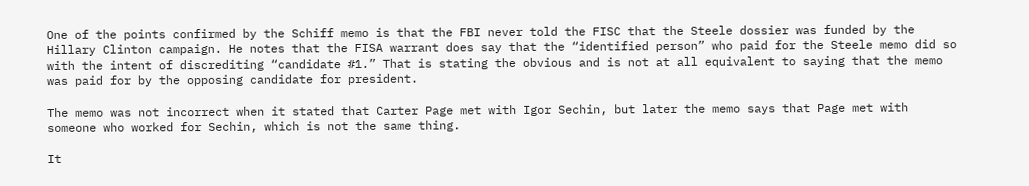One of the points confirmed by the Schiff memo is that the FBI never told the FISC that the Steele dossier was funded by the Hillary Clinton campaign. He notes that the FISA warrant does say that the “identified person” who paid for the Steele memo did so with the intent of discrediting “candidate #1.” That is stating the obvious and is not at all equivalent to saying that the memo was paid for by the opposing candidate for president.

The memo was not incorrect when it stated that Carter Page met with Igor Sechin, but later the memo says that Page met with someone who worked for Sechin, which is not the same thing.

It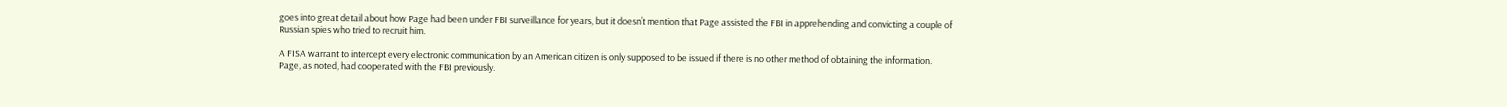goes into great detail about how Page had been under FBI surveillance for years, but it doesn’t mention that Page assisted the FBI in apprehending and convicting a couple of Russian spies who tried to recruit him.

A FISA warrant to intercept every electronic communication by an American citizen is only supposed to be issued if there is no other method of obtaining the information. Page, as noted, had cooperated with the FBI previously.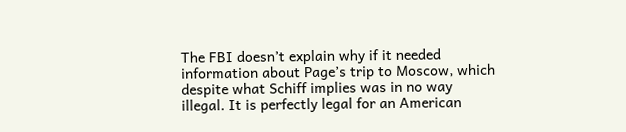The FBI doesn’t explain why if it needed information about Page’s trip to Moscow, which despite what Schiff implies was in no way illegal. It is perfectly legal for an American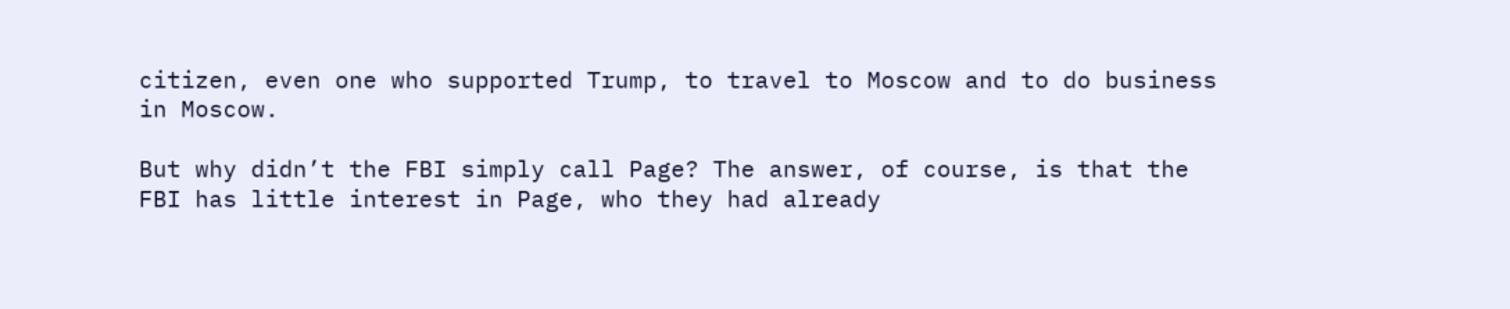citizen, even one who supported Trump, to travel to Moscow and to do business in Moscow.

But why didn’t the FBI simply call Page? The answer, of course, is that the FBI has little interest in Page, who they had already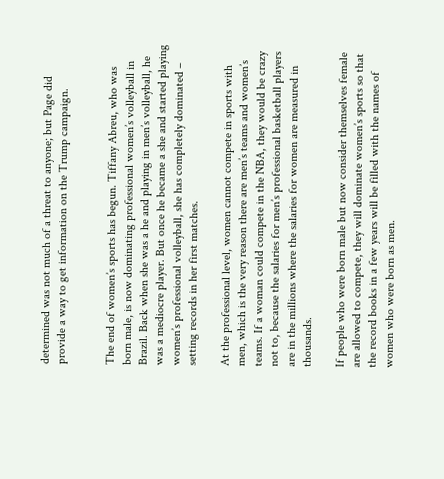determined was not much of a threat to anyone; but Page did provide a way to get information on the Trump campaign.


The end of women’s sports has begun. Tiffany Abreu, who was born male, is now dominating professional women’s volleyball in Brazil. Back when she was a he and playing in men’s volleyball, he was a mediocre player. But once he became a she and started playing women’s professional volleyball, she has completely dominated – setting records in her first matches.

At the professional level, women cannot compete in sports with men, which is the very reason there are men’s teams and women’s teams. If a woman could compete in the NBA, they would be crazy not to, because the salaries for men’s professional basketball players are in the millions where the salaries for women are measured in thousands.

If people who were born male but now consider themselves female are allowed to compete, they will dominate women’s sports so that the record books in a few years will be filled with the names of women who were born as men.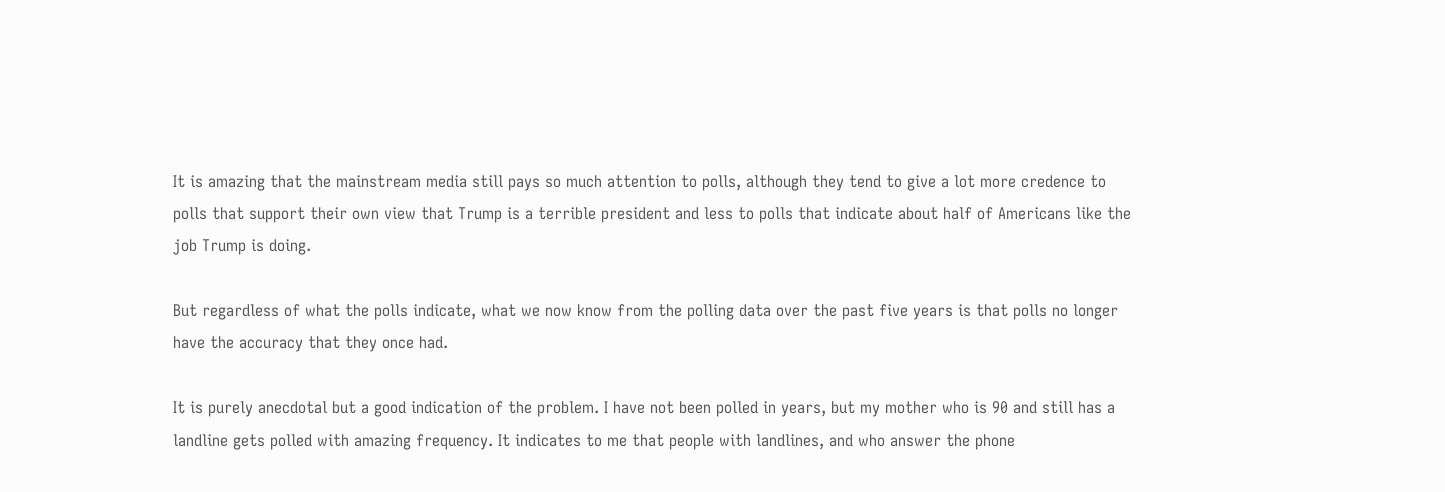It is amazing that the mainstream media still pays so much attention to polls, although they tend to give a lot more credence to polls that support their own view that Trump is a terrible president and less to polls that indicate about half of Americans like the job Trump is doing.

But regardless of what the polls indicate, what we now know from the polling data over the past five years is that polls no longer have the accuracy that they once had.

It is purely anecdotal but a good indication of the problem. I have not been polled in years, but my mother who is 90 and still has a landline gets polled with amazing frequency. It indicates to me that people with landlines, and who answer the phone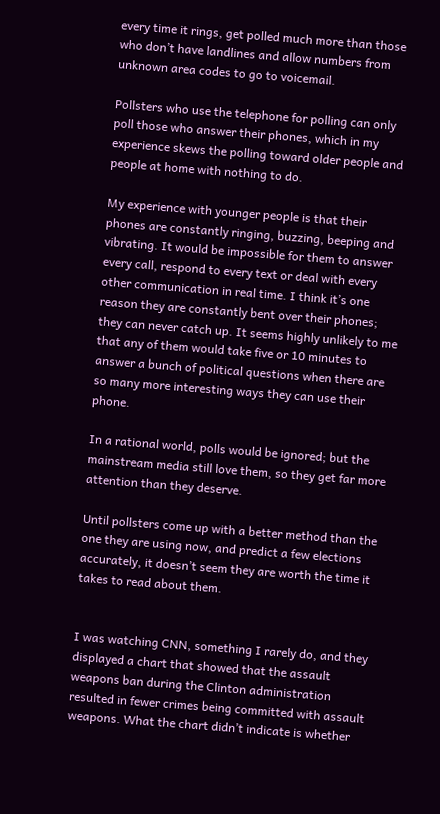every time it rings, get polled much more than those who don’t have landlines and allow numbers from unknown area codes to go to voicemail.

Pollsters who use the telephone for polling can only poll those who answer their phones, which in my experience skews the polling toward older people and people at home with nothing to do.

My experience with younger people is that their phones are constantly ringing, buzzing, beeping and vibrating. It would be impossible for them to answer every call, respond to every text or deal with every other communication in real time. I think it’s one reason they are constantly bent over their phones; they can never catch up. It seems highly unlikely to me that any of them would take five or 10 minutes to answer a bunch of political questions when there are so many more interesting ways they can use their phone.

In a rational world, polls would be ignored; but the mainstream media still love them, so they get far more attention than they deserve.

Until pollsters come up with a better method than the one they are using now, and predict a few elections accurately, it doesn’t seem they are worth the time it takes to read about them.


I was watching CNN, something I rarely do, and they displayed a chart that showed that the assault weapons ban during the Clinton administration resulted in fewer crimes being committed with assault weapons. What the chart didn’t indicate is whether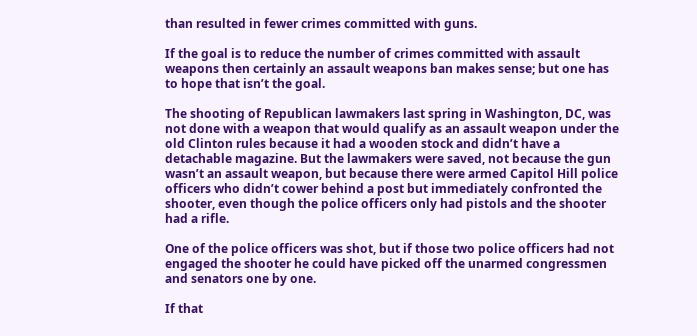than resulted in fewer crimes committed with guns.

If the goal is to reduce the number of crimes committed with assault weapons then certainly an assault weapons ban makes sense; but one has to hope that isn’t the goal.

The shooting of Republican lawmakers last spring in Washington, DC, was not done with a weapon that would qualify as an assault weapon under the old Clinton rules because it had a wooden stock and didn’t have a detachable magazine. But the lawmakers were saved, not because the gun wasn’t an assault weapon, but because there were armed Capitol Hill police officers who didn’t cower behind a post but immediately confronted the shooter, even though the police officers only had pistols and the shooter had a rifle.

One of the police officers was shot, but if those two police officers had not engaged the shooter he could have picked off the unarmed congressmen and senators one by one.

If that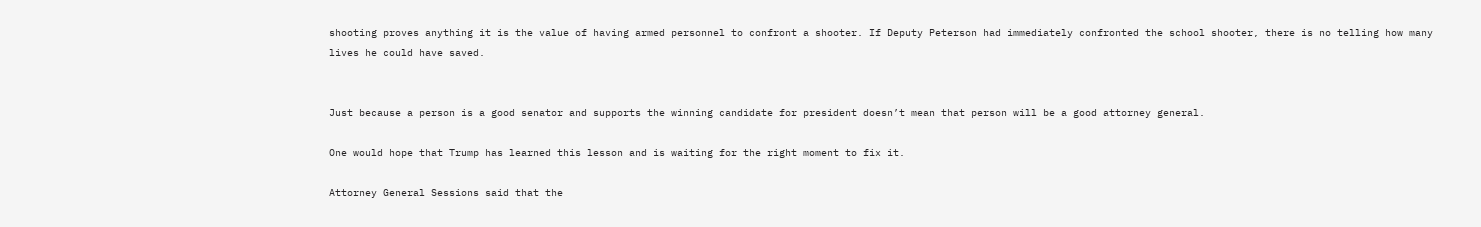shooting proves anything it is the value of having armed personnel to confront a shooter. If Deputy Peterson had immediately confronted the school shooter, there is no telling how many lives he could have saved.


Just because a person is a good senator and supports the winning candidate for president doesn’t mean that person will be a good attorney general.

One would hope that Trump has learned this lesson and is waiting for the right moment to fix it.

Attorney General Sessions said that the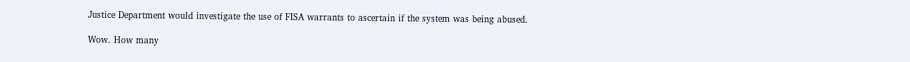Justice Department would investigate the use of FISA warrants to ascertain if the system was being abused.

Wow. How many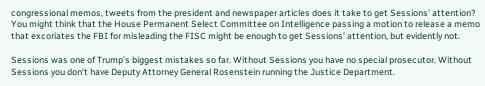congressional memos, tweets from the president and newspaper articles does it take to get Sessions’ attention? You might think that the House Permanent Select Committee on Intelligence passing a motion to release a memo that excoriates the FBI for misleading the FISC might be enough to get Sessions’ attention, but evidently not.

Sessions was one of Trump’s biggest mistakes so far. Without Sessions you have no special prosecutor. Without Sessions you don’t have Deputy Attorney General Rosenstein running the Justice Department.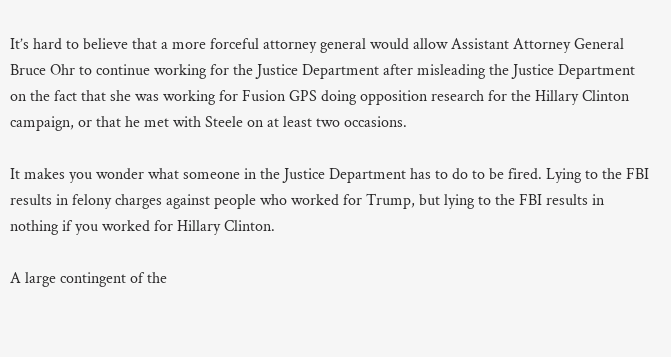It’s hard to believe that a more forceful attorney general would allow Assistant Attorney General Bruce Ohr to continue working for the Justice Department after misleading the Justice Department on the fact that she was working for Fusion GPS doing opposition research for the Hillary Clinton campaign, or that he met with Steele on at least two occasions.

It makes you wonder what someone in the Justice Department has to do to be fired. Lying to the FBI results in felony charges against people who worked for Trump, but lying to the FBI results in nothing if you worked for Hillary Clinton.

A large contingent of the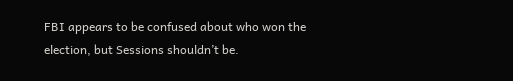FBI appears to be confused about who won the election, but Sessions shouldn’t be.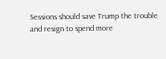Sessions should save Trump the trouble and resign to spend more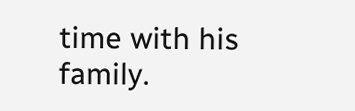time with his family.